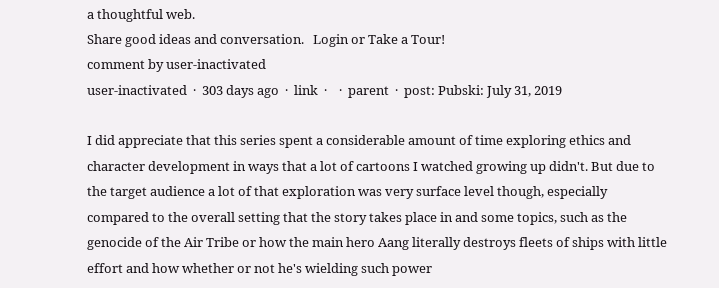a thoughtful web.
Share good ideas and conversation.   Login or Take a Tour!
comment by user-inactivated
user-inactivated  ·  303 days ago  ·  link  ·    ·  parent  ·  post: Pubski: July 31, 2019

I did appreciate that this series spent a considerable amount of time exploring ethics and character development in ways that a lot of cartoons I watched growing up didn't. But due to the target audience a lot of that exploration was very surface level though, especially compared to the overall setting that the story takes place in and some topics, such as the genocide of the Air Tribe or how the main hero Aang literally destroys fleets of ships with little effort and how whether or not he's wielding such power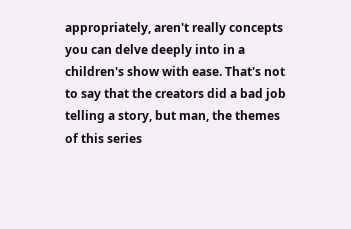appropriately, aren't really concepts you can delve deeply into in a children's show with ease. That's not to say that the creators did a bad job telling a story, but man, the themes of this series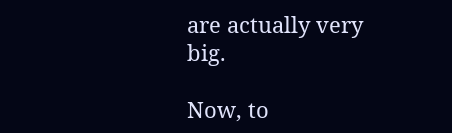are actually very big.

Now, to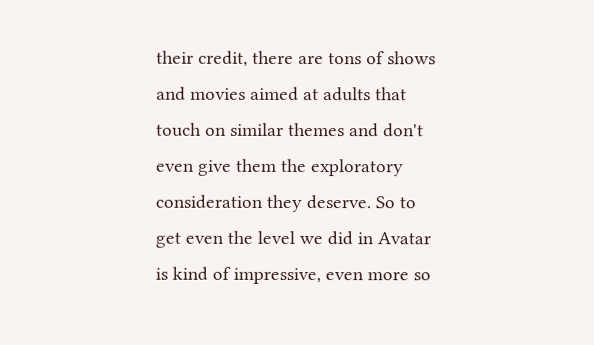their credit, there are tons of shows and movies aimed at adults that touch on similar themes and don't even give them the exploratory consideration they deserve. So to get even the level we did in Avatar is kind of impressive, even more so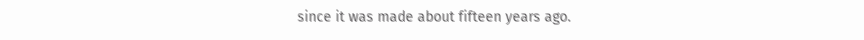since it was made about fifteen years ago.